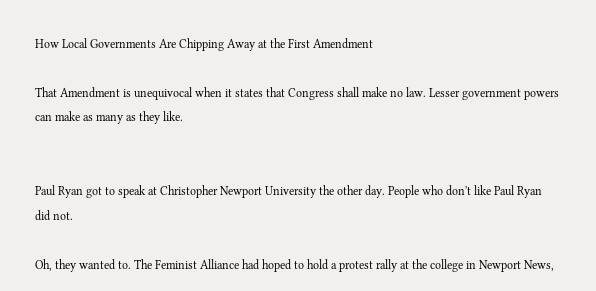How Local Governments Are Chipping Away at the First Amendment

That Amendment is unequivocal when it states that Congress shall make no law. Lesser government powers can make as many as they like.


Paul Ryan got to speak at Christopher Newport University the other day. People who don't like Paul Ryan did not.

Oh, they wanted to. The Feminist Alliance had hoped to hold a protest rally at the college in Newport News,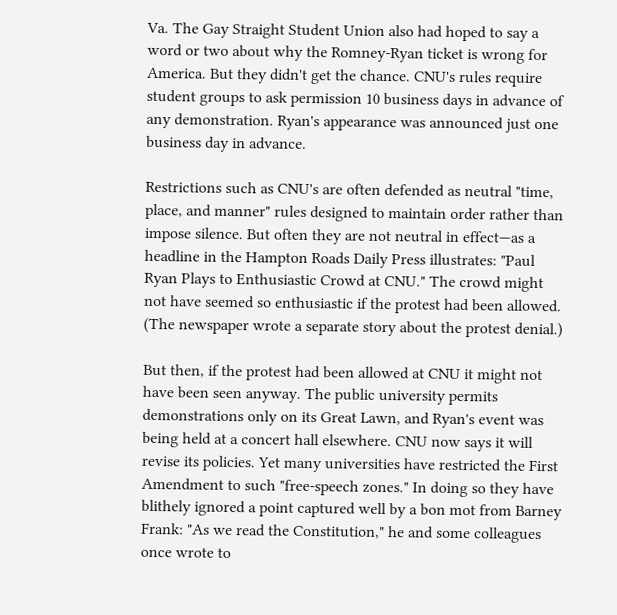Va. The Gay Straight Student Union also had hoped to say a word or two about why the Romney-Ryan ticket is wrong for America. But they didn't get the chance. CNU's rules require student groups to ask permission 10 business days in advance of any demonstration. Ryan's appearance was announced just one business day in advance.

Restrictions such as CNU's are often defended as neutral "time, place, and manner" rules designed to maintain order rather than impose silence. But often they are not neutral in effect—as a headline in the Hampton Roads Daily Press illustrates: "Paul Ryan Plays to Enthusiastic Crowd at CNU." The crowd might not have seemed so enthusiastic if the protest had been allowed. (The newspaper wrote a separate story about the protest denial.)

But then, if the protest had been allowed at CNU it might not have been seen anyway. The public university permits demonstrations only on its Great Lawn, and Ryan's event was being held at a concert hall elsewhere. CNU now says it will revise its policies. Yet many universities have restricted the First Amendment to such "free-speech zones." In doing so they have blithely ignored a point captured well by a bon mot from Barney Frank: "As we read the Constitution," he and some colleagues once wrote to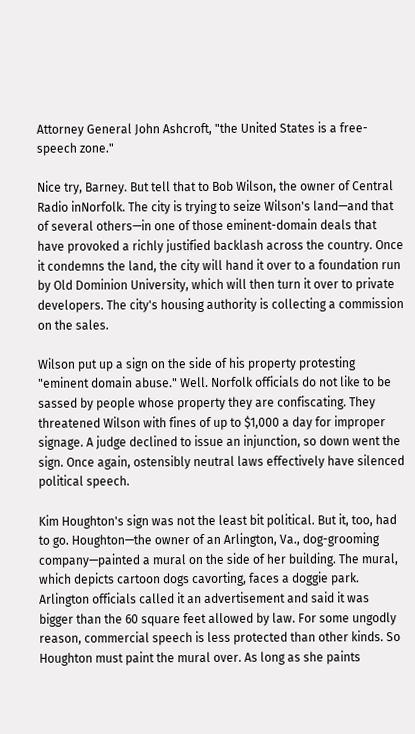Attorney General John Ashcroft, "the United States is a free-speech zone."

Nice try, Barney. But tell that to Bob Wilson, the owner of Central Radio inNorfolk. The city is trying to seize Wilson's land—and that of several others—in one of those eminent-domain deals that have provoked a richly justified backlash across the country. Once it condemns the land, the city will hand it over to a foundation run by Old Dominion University, which will then turn it over to private developers. The city's housing authority is collecting a commission on the sales.

Wilson put up a sign on the side of his property protesting "eminent domain abuse." Well. Norfolk officials do not like to be sassed by people whose property they are confiscating. They threatened Wilson with fines of up to $1,000 a day for improper signage. A judge declined to issue an injunction, so down went the sign. Once again, ostensibly neutral laws effectively have silenced political speech.

Kim Houghton's sign was not the least bit political. But it, too, had to go. Houghton—the owner of an Arlington, Va., dog-grooming company—painted a mural on the side of her building. The mural, which depicts cartoon dogs cavorting, faces a doggie park. Arlington officials called it an advertisement and said it was bigger than the 60 square feet allowed by law. For some ungodly reason, commercial speech is less protected than other kinds. So Houghton must paint the mural over. As long as she paints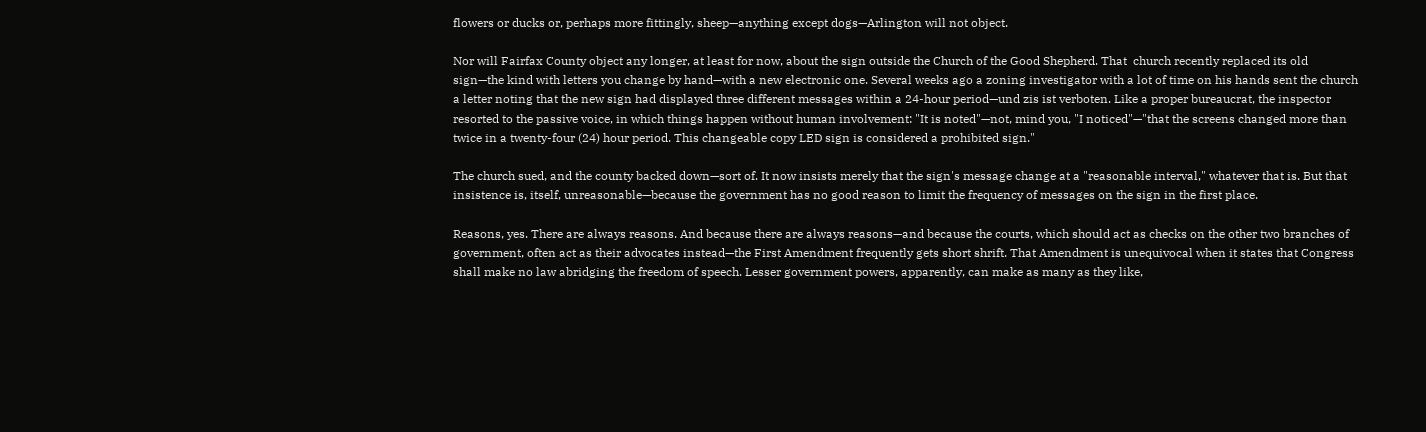flowers or ducks or, perhaps more fittingly, sheep—anything except dogs—Arlington will not object.

Nor will Fairfax County object any longer, at least for now, about the sign outside the Church of the Good Shepherd. That  church recently replaced its old sign—the kind with letters you change by hand—with a new electronic one. Several weeks ago a zoning investigator with a lot of time on his hands sent the church a letter noting that the new sign had displayed three different messages within a 24-hour period—und zis ist verboten. Like a proper bureaucrat, the inspector resorted to the passive voice, in which things happen without human involvement: "It is noted"—not, mind you, "I noticed"—"that the screens changed more than twice in a twenty-four (24) hour period. This changeable copy LED sign is considered a prohibited sign."

The church sued, and the county backed down—sort of. It now insists merely that the sign's message change at a "reasonable interval," whatever that is. But that insistence is, itself, unreasonable—because the government has no good reason to limit the frequency of messages on the sign in the first place.

Reasons, yes. There are always reasons. And because there are always reasons—and because the courts, which should act as checks on the other two branches of government, often act as their advocates instead—the First Amendment frequently gets short shrift. That Amendment is unequivocal when it states that Congress shall make no law abridging the freedom of speech. Lesser government powers, apparently, can make as many as they like,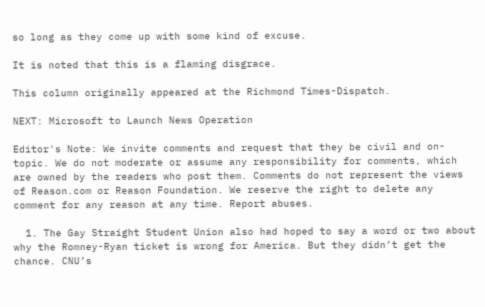so long as they come up with some kind of excuse.

It is noted that this is a flaming disgrace.

This column originally appeared at the Richmond Times-Dispatch.

NEXT: Microsoft to Launch News Operation

Editor's Note: We invite comments and request that they be civil and on-topic. We do not moderate or assume any responsibility for comments, which are owned by the readers who post them. Comments do not represent the views of Reason.com or Reason Foundation. We reserve the right to delete any comment for any reason at any time. Report abuses.

  1. The Gay Straight Student Union also had hoped to say a word or two about why the Romney-Ryan ticket is wrong for America. But they didn’t get the chance. CNU’s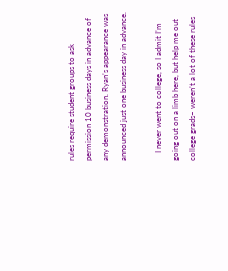rules require student groups to ask permission 10 business days in advance of any demonstration. Ryan’s appearance was announced just one business day in advance.

    I never went to college, so I admit I’m going out on a limb here, but help me out college grads– weren’t a lot of these rules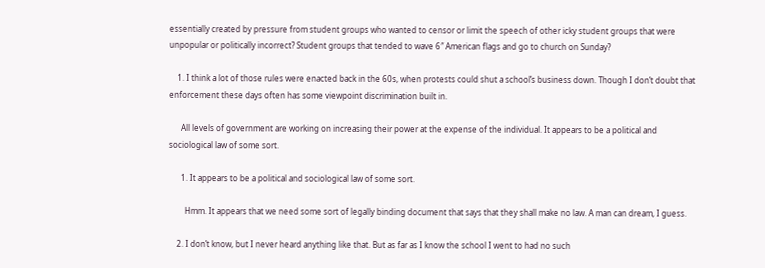essentially created by pressure from student groups who wanted to censor or limit the speech of other icky student groups that were unpopular or politically incorrect? Student groups that tended to wave 6″ American flags and go to church on Sunday?

    1. I think a lot of those rules were enacted back in the 60s, when protests could shut a school’s business down. Though I don’t doubt that enforcement these days often has some viewpoint discrimination built in.

      All levels of government are working on increasing their power at the expense of the individual. It appears to be a political and sociological law of some sort.

      1. It appears to be a political and sociological law of some sort.

        Hmm. It appears that we need some sort of legally binding document that says that they shall make no law. A man can dream, I guess.

    2. I don’t know, but I never heard anything like that. But as far as I know the school I went to had no such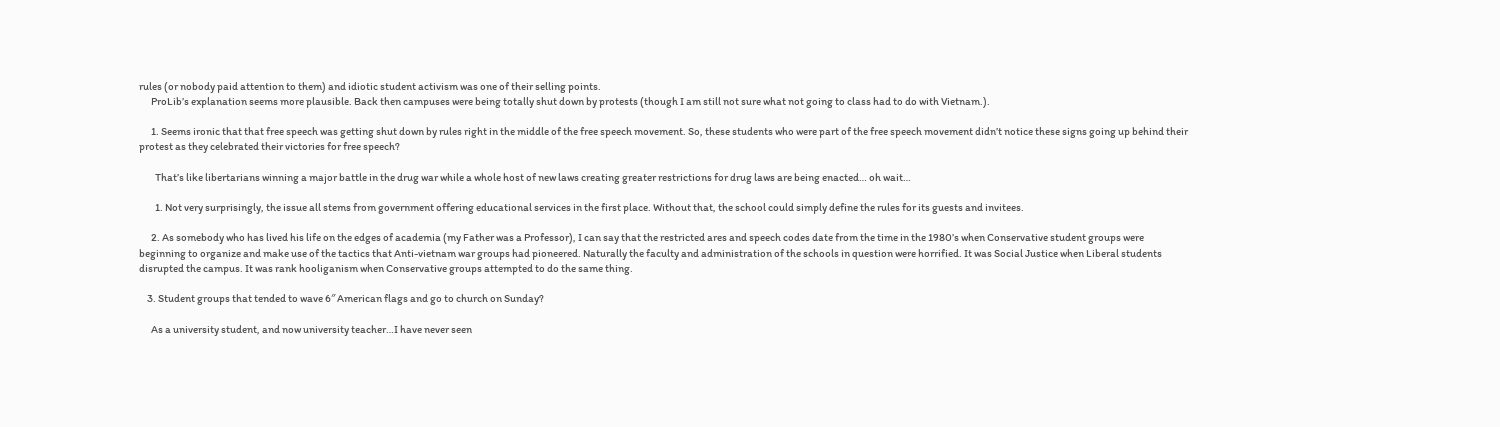rules (or nobody paid attention to them) and idiotic student activism was one of their selling points.
      ProLib’s explanation seems more plausible. Back then campuses were being totally shut down by protests (though I am still not sure what not going to class had to do with Vietnam.).

      1. Seems ironic that that free speech was getting shut down by rules right in the middle of the free speech movement. So, these students who were part of the free speech movement didn’t notice these signs going up behind their protest as they celebrated their victories for free speech?

        That’s like libertarians winning a major battle in the drug war while a whole host of new laws creating greater restrictions for drug laws are being enacted… oh wait…

        1. Not very surprisingly, the issue all stems from government offering educational services in the first place. Without that, the school could simply define the rules for its guests and invitees.

      2. As somebody who has lived his life on the edges of academia (my Father was a Professor), I can say that the restricted ares and speech codes date from the time in the 1980’s when Conservative student groups were beginning to organize and make use of the tactics that Anti-vietnam war groups had pioneered. Naturally the faculty and administration of the schools in question were horrified. It was Social Justice when Liberal students disrupted the campus. It was rank hooliganism when Conservative groups attempted to do the same thing.

    3. Student groups that tended to wave 6″ American flags and go to church on Sunday?

      As a university student, and now university teacher…I have never seen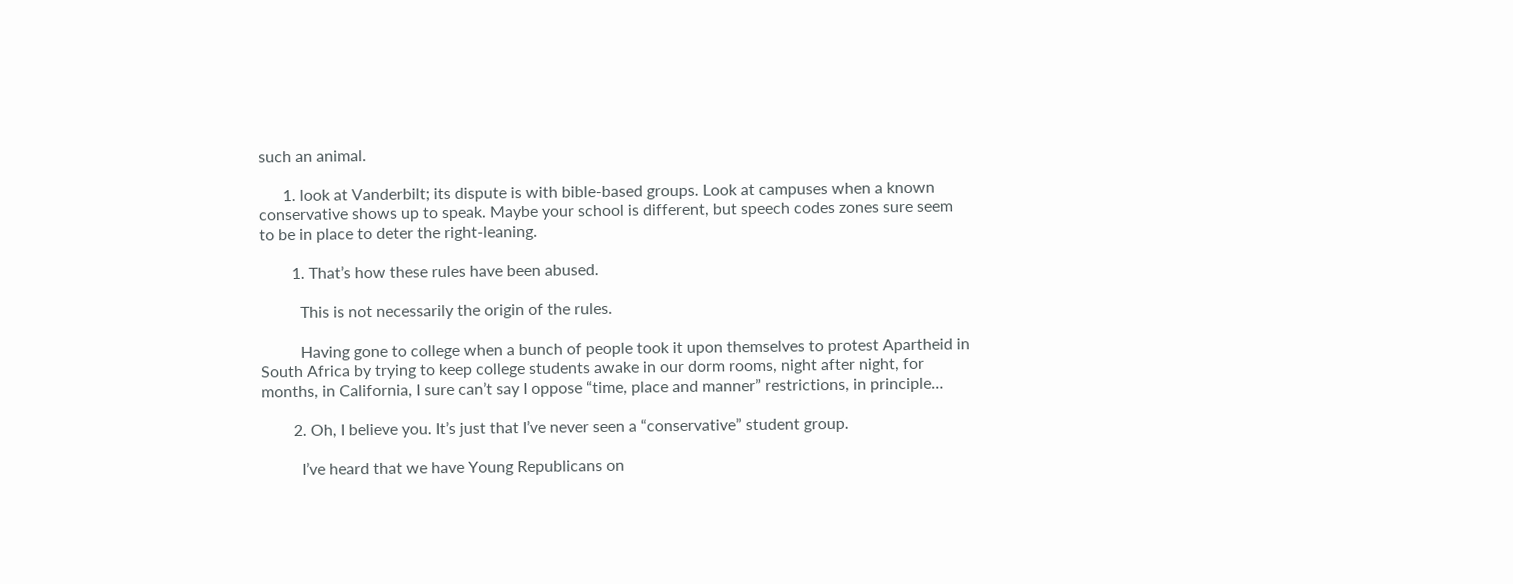such an animal.

      1. look at Vanderbilt; its dispute is with bible-based groups. Look at campuses when a known conservative shows up to speak. Maybe your school is different, but speech codes zones sure seem to be in place to deter the right-leaning.

        1. That’s how these rules have been abused.

          This is not necessarily the origin of the rules.

          Having gone to college when a bunch of people took it upon themselves to protest Apartheid in South Africa by trying to keep college students awake in our dorm rooms, night after night, for months, in California, I sure can’t say I oppose “time, place and manner” restrictions, in principle…

        2. Oh, I believe you. It’s just that I’ve never seen a “conservative” student group.

          I’ve heard that we have Young Republicans on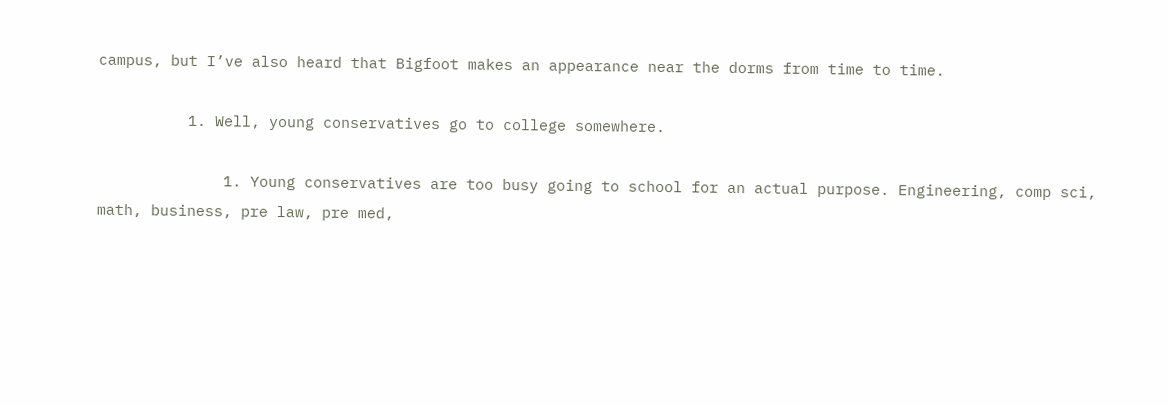campus, but I’ve also heard that Bigfoot makes an appearance near the dorms from time to time.

          1. Well, young conservatives go to college somewhere.

              1. Young conservatives are too busy going to school for an actual purpose. Engineering, comp sci, math, business, pre law, pre med,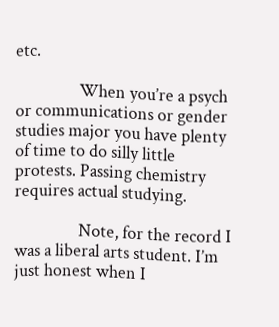etc.

                When you’re a psych or communications or gender studies major you have plenty of time to do silly little protests. Passing chemistry requires actual studying.

                Note, for the record I was a liberal arts student. I’m just honest when I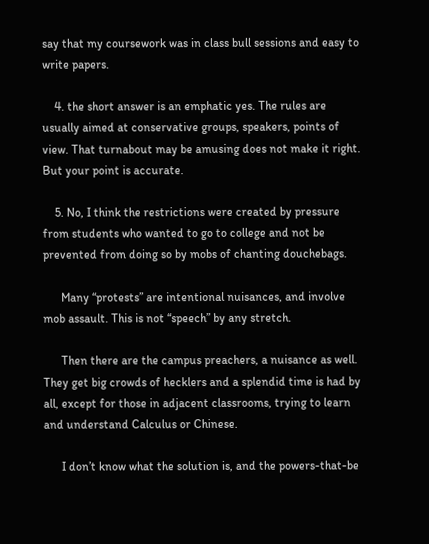say that my coursework was in class bull sessions and easy to write papers.

    4. the short answer is an emphatic yes. The rules are usually aimed at conservative groups, speakers, points of view. That turnabout may be amusing does not make it right. But your point is accurate.

    5. No, I think the restrictions were created by pressure from students who wanted to go to college and not be prevented from doing so by mobs of chanting douchebags.

      Many “protests” are intentional nuisances, and involve mob assault. This is not “speech” by any stretch.

      Then there are the campus preachers, a nuisance as well. They get big crowds of hecklers and a splendid time is had by all, except for those in adjacent classrooms, trying to learn and understand Calculus or Chinese.

      I don’t know what the solution is, and the powers-that-be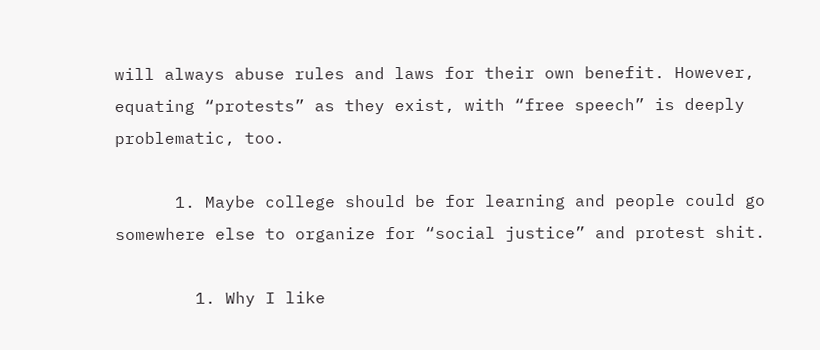will always abuse rules and laws for their own benefit. However, equating “protests” as they exist, with “free speech” is deeply problematic, too.

      1. Maybe college should be for learning and people could go somewhere else to organize for “social justice” and protest shit.

        1. Why I like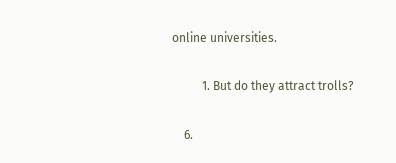online universities.

          1. But do they attract trolls?

    6.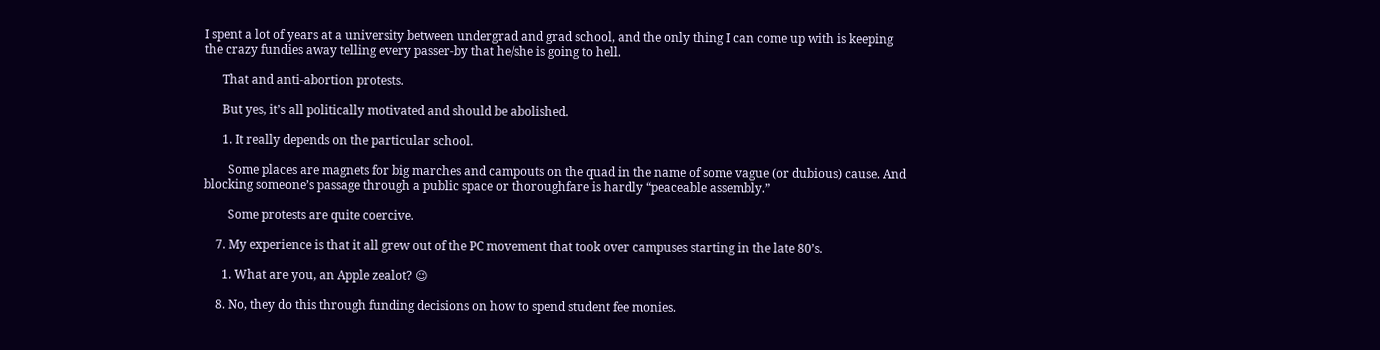I spent a lot of years at a university between undergrad and grad school, and the only thing I can come up with is keeping the crazy fundies away telling every passer-by that he/she is going to hell.

      That and anti-abortion protests.

      But yes, it’s all politically motivated and should be abolished.

      1. It really depends on the particular school.

        Some places are magnets for big marches and campouts on the quad in the name of some vague (or dubious) cause. And blocking someone’s passage through a public space or thoroughfare is hardly “peaceable assembly.”

        Some protests are quite coercive.

    7. My experience is that it all grew out of the PC movement that took over campuses starting in the late 80’s.

      1. What are you, an Apple zealot? 😉

    8. No, they do this through funding decisions on how to spend student fee monies.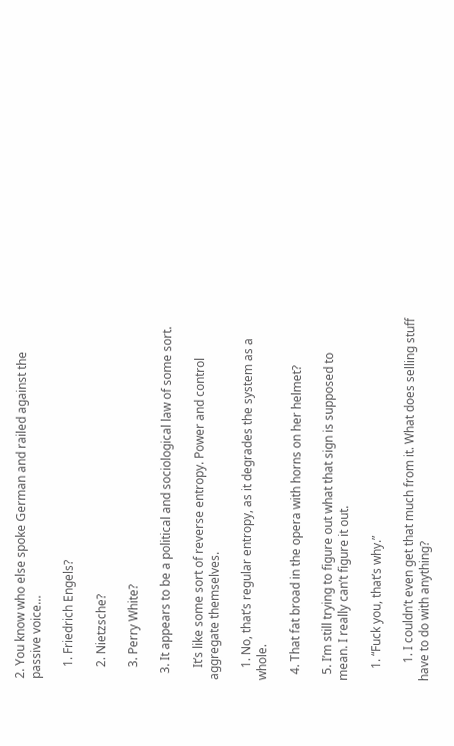2. You know who else spoke German and railed against the passive voice…

    1. Friedrich Engels?

    2. Nietzsche?

    3. Perry White?

  3. It appears to be a political and sociological law of some sort.

    It’s like some sort of reverse entropy. Power and control aggregate themselves.

    1. No, that’s regular entropy, as it degrades the system as a whole.

  4. That fat broad in the opera with horns on her helmet?

  5. I’m still trying to figure out what that sign is supposed to mean. I really can’t figure it out.

    1. “Fuck you, that’s why.”

      1. I couldn’t even get that much from it. What does selling stuff have to do with anything?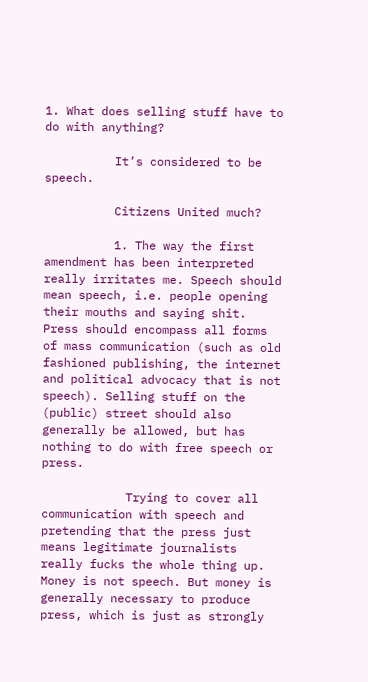1. What does selling stuff have to do with anything?

          It’s considered to be speech.

          Citizens United much?

          1. The way the first amendment has been interpreted really irritates me. Speech should mean speech, i.e. people opening their mouths and saying shit. Press should encompass all forms of mass communication (such as old fashioned publishing, the internet and political advocacy that is not speech). Selling stuff on the (public) street should also generally be allowed, but has nothing to do with free speech or press.

            Trying to cover all communication with speech and pretending that the press just means legitimate journalists really fucks the whole thing up. Money is not speech. But money is generally necessary to produce press, which is just as strongly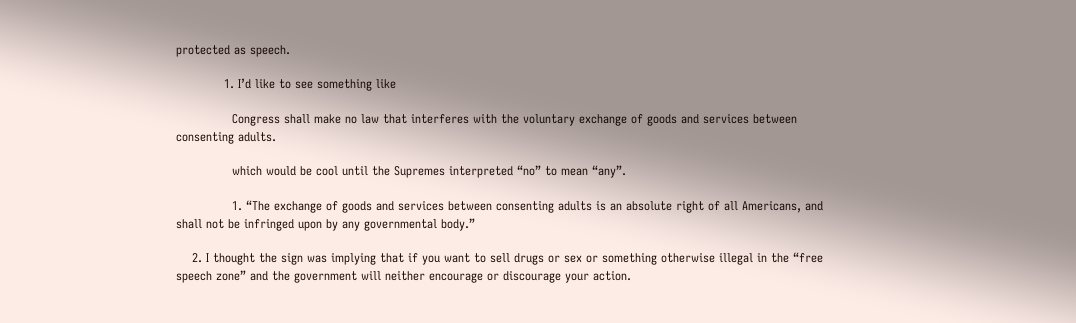protected as speech.

            1. I’d like to see something like

              Congress shall make no law that interferes with the voluntary exchange of goods and services between consenting adults.

              which would be cool until the Supremes interpreted “no” to mean “any”.

              1. “The exchange of goods and services between consenting adults is an absolute right of all Americans, and shall not be infringed upon by any governmental body.”

    2. I thought the sign was implying that if you want to sell drugs or sex or something otherwise illegal in the “free speech zone” and the government will neither encourage or discourage your action.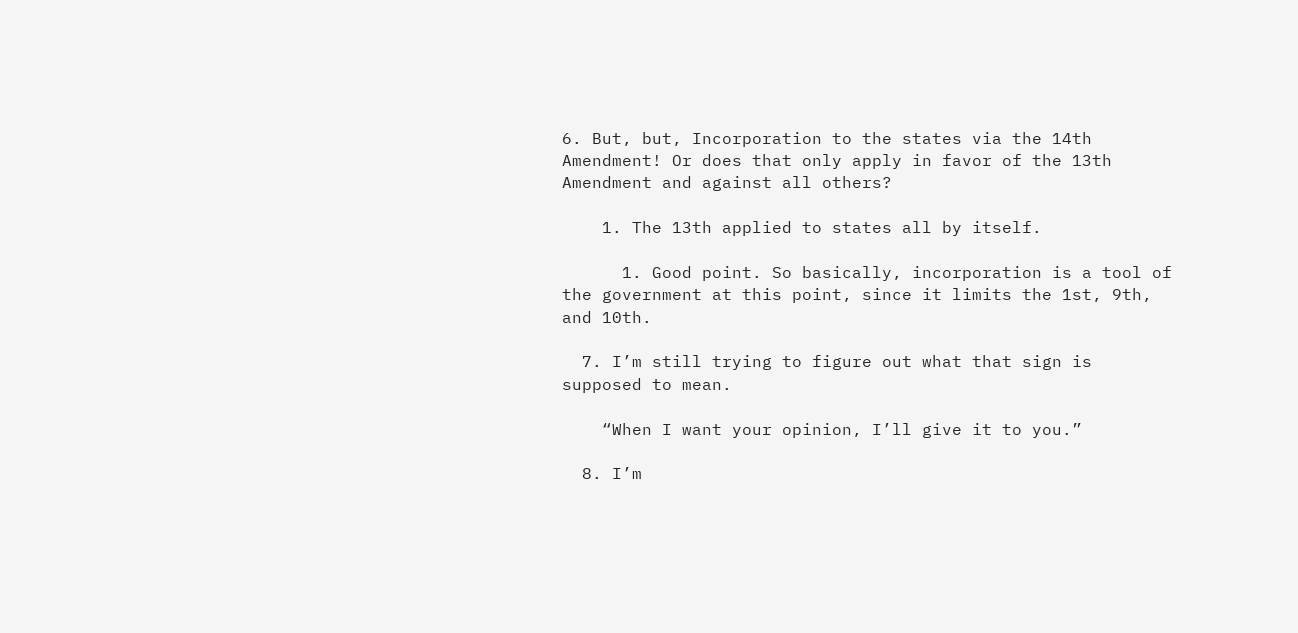6. But, but, Incorporation to the states via the 14th Amendment! Or does that only apply in favor of the 13th Amendment and against all others?

    1. The 13th applied to states all by itself.

      1. Good point. So basically, incorporation is a tool of the government at this point, since it limits the 1st, 9th, and 10th.

  7. I’m still trying to figure out what that sign is supposed to mean.

    “When I want your opinion, I’ll give it to you.”

  8. I’m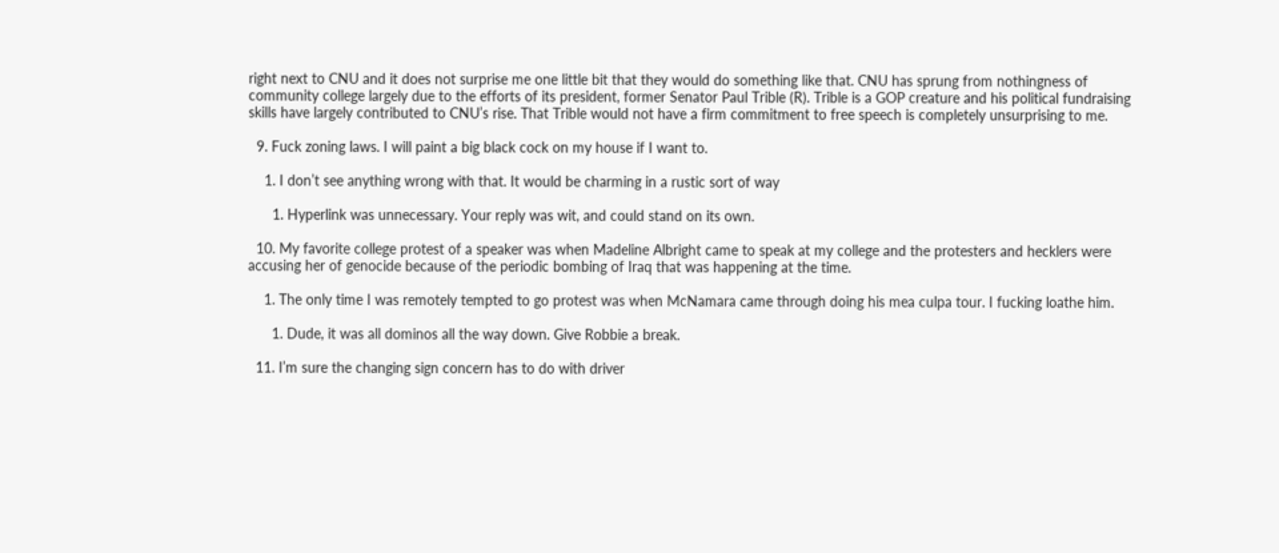right next to CNU and it does not surprise me one little bit that they would do something like that. CNU has sprung from nothingness of community college largely due to the efforts of its president, former Senator Paul Trible (R). Trible is a GOP creature and his political fundraising skills have largely contributed to CNU’s rise. That Trible would not have a firm commitment to free speech is completely unsurprising to me.

  9. Fuck zoning laws. I will paint a big black cock on my house if I want to.

    1. I don’t see anything wrong with that. It would be charming in a rustic sort of way

      1. Hyperlink was unnecessary. Your reply was wit, and could stand on its own.

  10. My favorite college protest of a speaker was when Madeline Albright came to speak at my college and the protesters and hecklers were accusing her of genocide because of the periodic bombing of Iraq that was happening at the time.

    1. The only time I was remotely tempted to go protest was when McNamara came through doing his mea culpa tour. I fucking loathe him.

      1. Dude, it was all dominos all the way down. Give Robbie a break.

  11. I’m sure the changing sign concern has to do with driver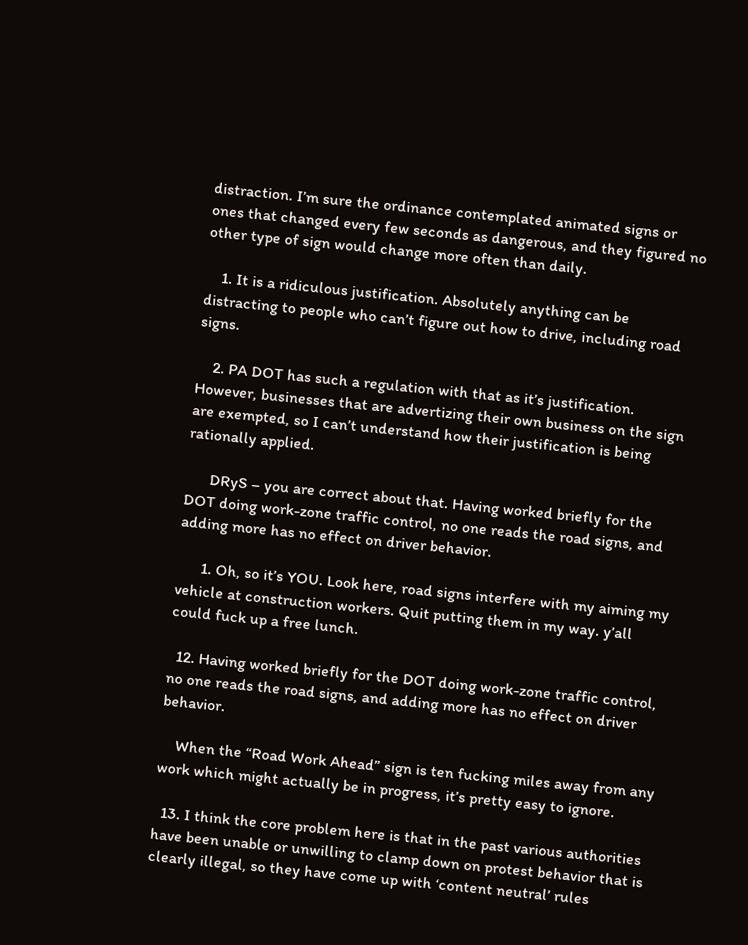distraction. I’m sure the ordinance contemplated animated signs or ones that changed every few seconds as dangerous, and they figured no other type of sign would change more often than daily.

    1. It is a ridiculous justification. Absolutely anything can be distracting to people who can’t figure out how to drive, including road signs.

    2. PA DOT has such a regulation with that as it’s justification. However, businesses that are advertizing their own business on the sign are exempted, so I can’t understand how their justification is being rationally applied.

      DRyS – you are correct about that. Having worked briefly for the DOT doing work-zone traffic control, no one reads the road signs, and adding more has no effect on driver behavior.

      1. Oh, so it’s YOU. Look here, road signs interfere with my aiming my vehicle at construction workers. Quit putting them in my way. y’all could fuck up a free lunch.

  12. Having worked briefly for the DOT doing work-zone traffic control, no one reads the road signs, and adding more has no effect on driver behavior.

    When the “Road Work Ahead” sign is ten fucking miles away from any work which might actually be in progress, it’s pretty easy to ignore.

  13. I think the core problem here is that in the past various authorities have been unable or unwilling to clamp down on protest behavior that is clearly illegal, so they have come up with ‘content neutral’ rules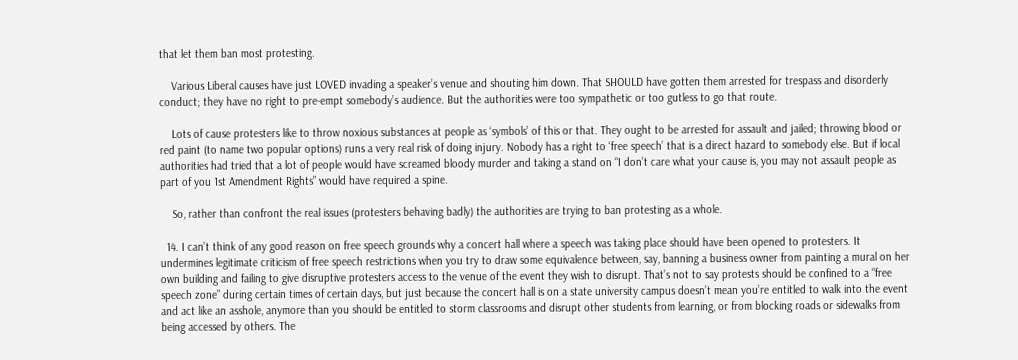that let them ban most protesting.

    Various Liberal causes have just LOVED invading a speaker’s venue and shouting him down. That SHOULD have gotten them arrested for trespass and disorderly conduct; they have no right to pre-empt somebody’s audience. But the authorities were too sympathetic or too gutless to go that route.

    Lots of cause protesters like to throw noxious substances at people as ‘symbols’ of this or that. They ought to be arrested for assault and jailed; throwing blood or red paint (to name two popular options) runs a very real risk of doing injury. Nobody has a right to ‘free speech’ that is a direct hazard to somebody else. But if local authorities had tried that a lot of people would have screamed bloody murder and taking a stand on “I don’t care what your cause is, you may not assault people as part of you 1st Amendment Rights” would have required a spine.

    So, rather than confront the real issues (protesters behaving badly) the authorities are trying to ban protesting as a whole.

  14. I can’t think of any good reason on free speech grounds why a concert hall where a speech was taking place should have been opened to protesters. It undermines legitimate criticism of free speech restrictions when you try to draw some equivalence between, say, banning a business owner from painting a mural on her own building and failing to give disruptive protesters access to the venue of the event they wish to disrupt. That’s not to say protests should be confined to a “free speech zone” during certain times of certain days, but just because the concert hall is on a state university campus doesn’t mean you’re entitled to walk into the event and act like an asshole, anymore than you should be entitled to storm classrooms and disrupt other students from learning, or from blocking roads or sidewalks from being accessed by others. The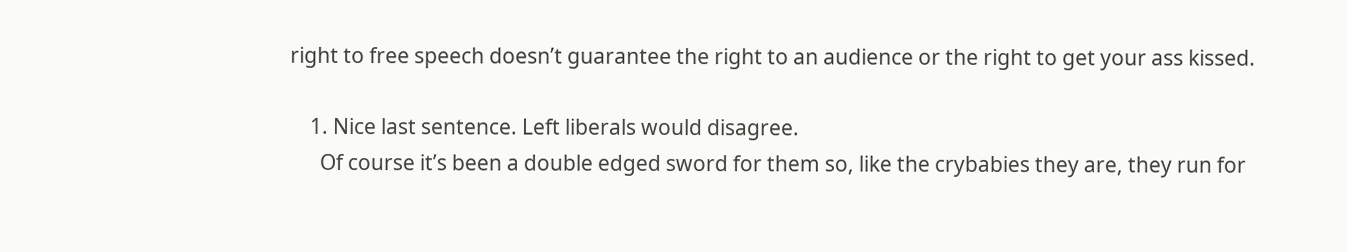right to free speech doesn’t guarantee the right to an audience or the right to get your ass kissed.

    1. Nice last sentence. Left liberals would disagree.
      Of course it’s been a double edged sword for them so, like the crybabies they are, they run for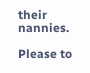their nannies.

Please to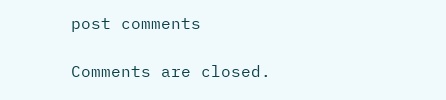post comments

Comments are closed.